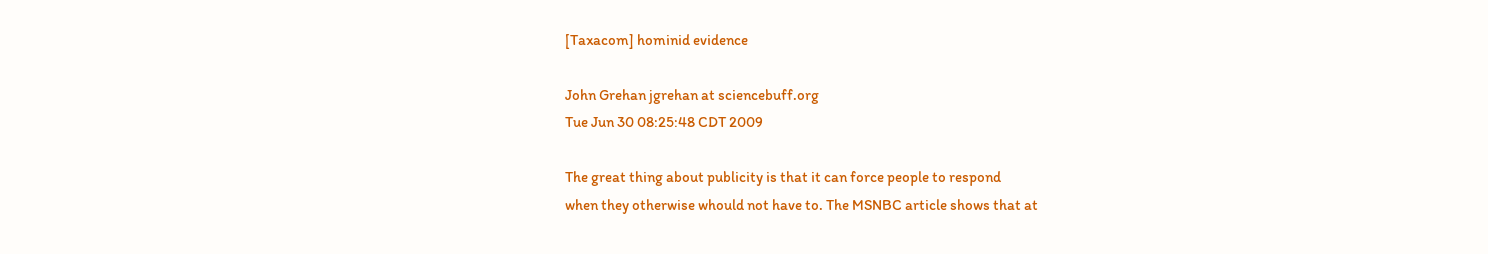[Taxacom] hominid evidence

John Grehan jgrehan at sciencebuff.org
Tue Jun 30 08:25:48 CDT 2009

The great thing about publicity is that it can force people to respond
when they otherwise whould not have to. The MSNBC article shows that at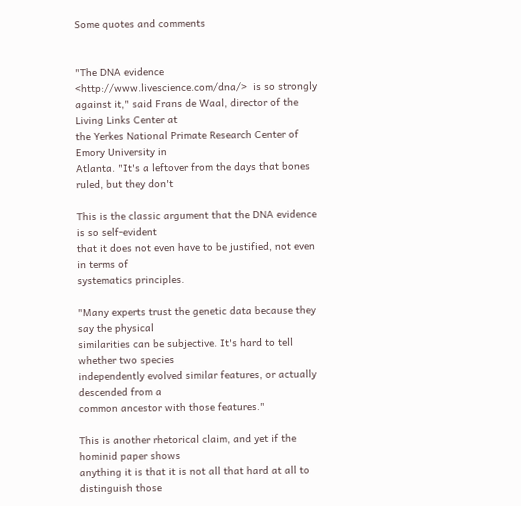Some quotes and comments


"The DNA evidence <http://www.livescience.com/dna/>  is so strongly
against it," said Frans de Waal, director of the Living Links Center at
the Yerkes National Primate Research Center of Emory University in
Atlanta. "It's a leftover from the days that bones ruled, but they don't

This is the classic argument that the DNA evidence is so self-evident
that it does not even have to be justified, not even in terms of
systematics principles.

"Many experts trust the genetic data because they say the physical
similarities can be subjective. It's hard to tell whether two species
independently evolved similar features, or actually descended from a
common ancestor with those features."

This is another rhetorical claim, and yet if the hominid paper shows
anything it is that it is not all that hard at all to distinguish those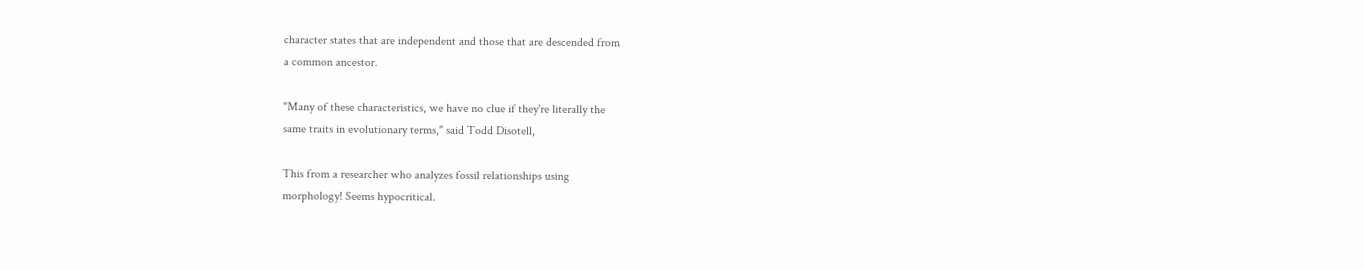character states that are independent and those that are descended from
a common ancestor.

"Many of these characteristics, we have no clue if they're literally the
same traits in evolutionary terms," said Todd Disotell,

This from a researcher who analyzes fossil relationships using
morphology! Seems hypocritical.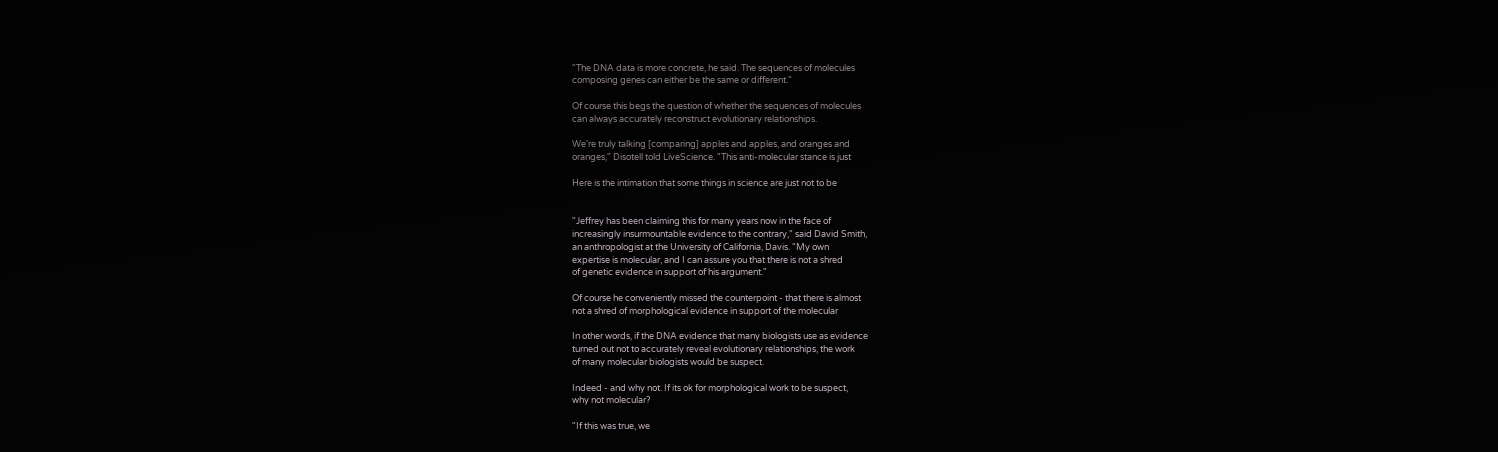"The DNA data is more concrete, he said. The sequences of molecules
composing genes can either be the same or different."

Of course this begs the question of whether the sequences of molecules
can always accurately reconstruct evolutionary relationships.

We're truly talking [comparing] apples and apples, and oranges and
oranges," Disotell told LiveScience. "This anti-molecular stance is just

Here is the intimation that some things in science are just not to be


"Jeffrey has been claiming this for many years now in the face of
increasingly insurmountable evidence to the contrary," said David Smith,
an anthropologist at the University of California, Davis. "My own
expertise is molecular, and I can assure you that there is not a shred
of genetic evidence in support of his argument."

Of course he conveniently missed the counterpoint - that there is almost
not a shred of morphological evidence in support of the molecular

In other words, if the DNA evidence that many biologists use as evidence
turned out not to accurately reveal evolutionary relationships, the work
of many molecular biologists would be suspect.

Indeed - and why not. If its ok for morphological work to be suspect,
why not molecular?

"If this was true, we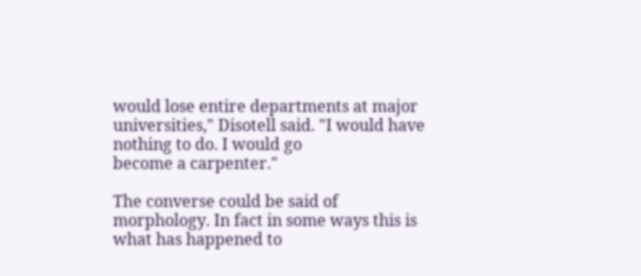would lose entire departments at major
universities," Disotell said. "I would have nothing to do. I would go
become a carpenter."

The converse could be said of morphology. In fact in some ways this is
what has happened to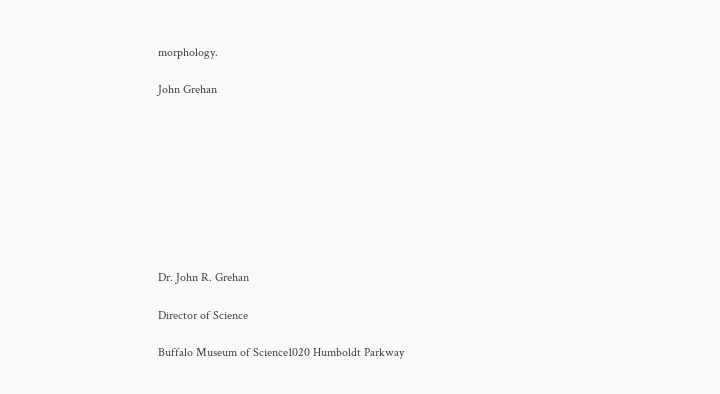morphology.

John Grehan









Dr. John R. Grehan

Director of Science

Buffalo Museum of Science1020 Humboldt Parkway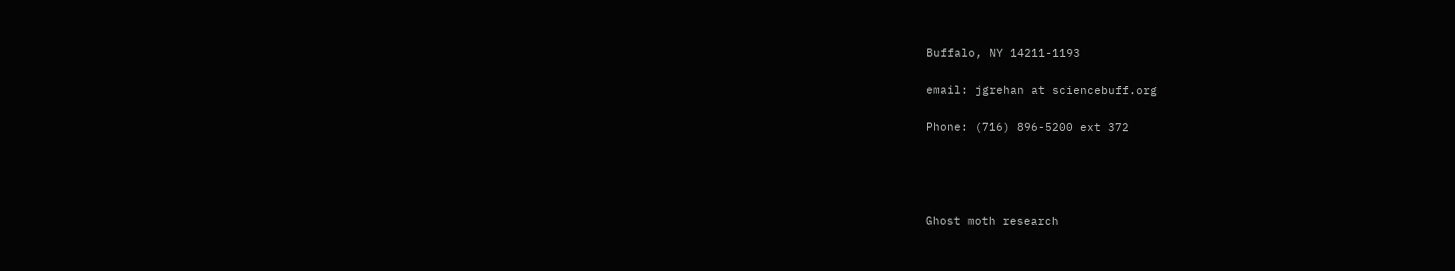Buffalo, NY 14211-1193

email: jgrehan at sciencebuff.org

Phone: (716) 896-5200 ext 372




Ghost moth research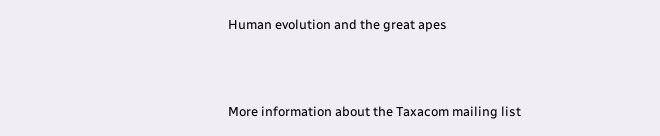Human evolution and the great apes




More information about the Taxacom mailing list